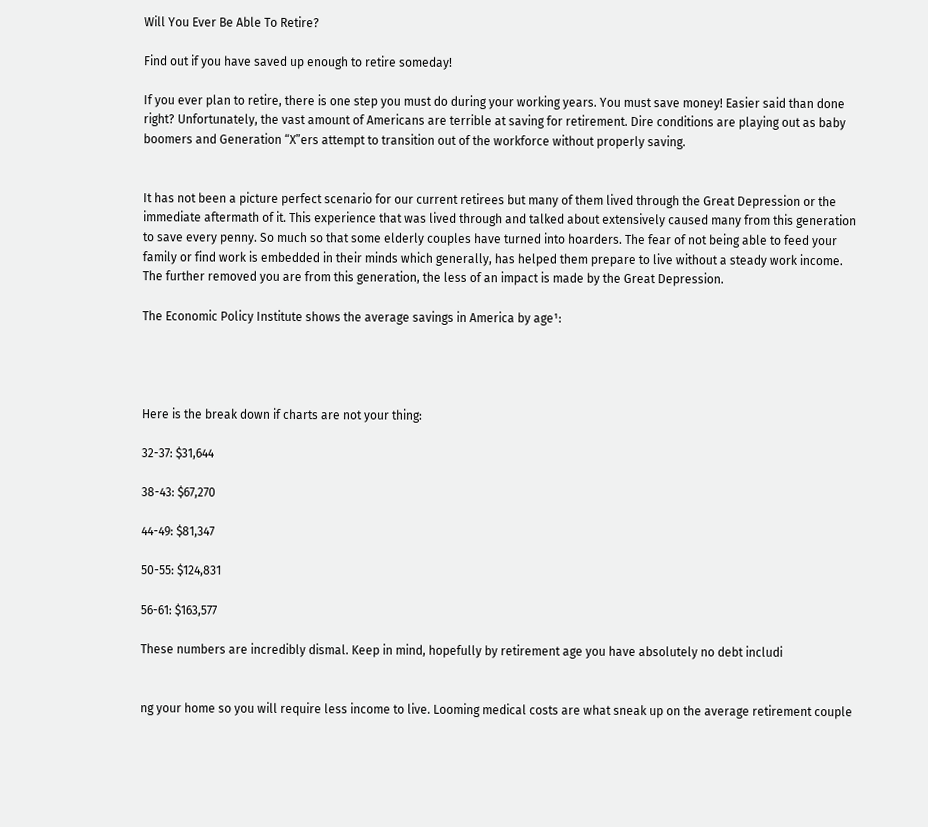Will You Ever Be Able To Retire?

Find out if you have saved up enough to retire someday!

If you ever plan to retire, there is one step you must do during your working years. You must save money! Easier said than done right? Unfortunately, the vast amount of Americans are terrible at saving for retirement. Dire conditions are playing out as baby boomers and Generation “X”ers attempt to transition out of the workforce without properly saving.


It has not been a picture perfect scenario for our current retirees but many of them lived through the Great Depression or the immediate aftermath of it. This experience that was lived through and talked about extensively caused many from this generation to save every penny. So much so that some elderly couples have turned into hoarders. The fear of not being able to feed your family or find work is embedded in their minds which generally, has helped them prepare to live without a steady work income. The further removed you are from this generation, the less of an impact is made by the Great Depression.

The Economic Policy Institute shows the average savings in America by age¹:




Here is the break down if charts are not your thing:

32-37: $31,644

38-43: $67,270

44-49: $81,347

50-55: $124,831

56-61: $163,577

These numbers are incredibly dismal. Keep in mind, hopefully by retirement age you have absolutely no debt includi


ng your home so you will require less income to live. Looming medical costs are what sneak up on the average retirement couple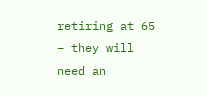retiring at 65 – they will need an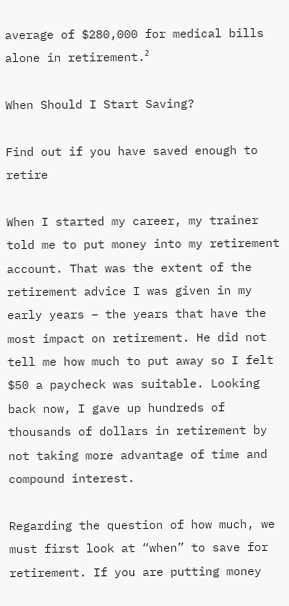average of $280,000 for medical bills alone in retirement.²

When Should I Start Saving?

Find out if you have saved enough to retire

When I started my career, my trainer told me to put money into my retirement account. That was the extent of the retirement advice I was given in my early years – the years that have the most impact on retirement. He did not tell me how much to put away so I felt $50 a paycheck was suitable. Looking back now, I gave up hundreds of thousands of dollars in retirement by not taking more advantage of time and compound interest.

Regarding the question of how much, we must first look at “when” to save for retirement. If you are putting money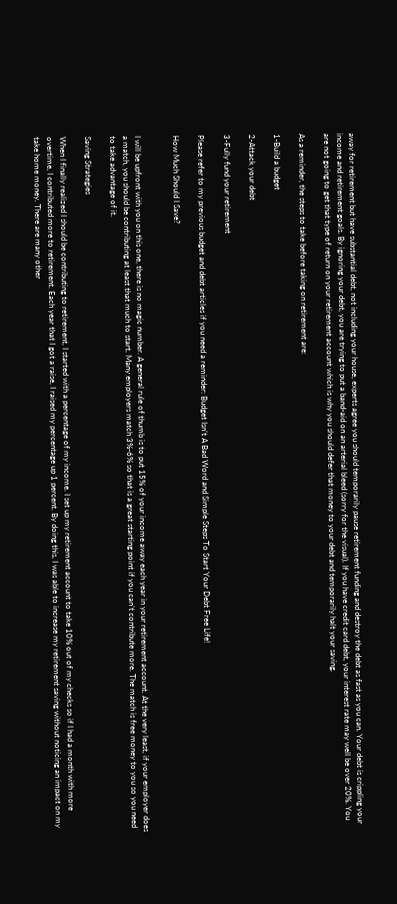away for retirement but have substantial debt, not including your house, experts agree you should temporarily pause retirement funding and destroy the debt as fast as you can. Your debt is crippling your income and retirement goals. By ignoring your debt, you are trying to put a band-aid on an arterial bleed (sorry for the visual). If you have credit card debt, your interest rate may well be over 20%. You are not going to get that type of return on your retirement account which is why you should defer that money to your debt and temporarily halt your saving.

As a reminder, the steps to take before taking on retirement are:

1-Build a budget

2-Attack your debt

3-Fully fund your retirement

Please refer to my previous budget and debt articles if you need a reminder: Budget Isn’t A Bad Word and Simple Steps To Start Your Debt Free Life!

How Much Should I Save?


I will be upfront with you on this one, there is no magic number. A general rule of thumb is to put 15% of your income away each year in your retirement account. At the very least, if your employer does a match, you should be contributing at least that much to start. Many employers match 3%-6% so that is a great starting point if you can’t contribute more. The match is free money to you so you need to take advantage of it.

Saving Strategies

When I finally realized I should be contributing to retirement, I started with a percentage of my income. I set up my retirement account to take 10% out of my checks so if I had a month with more overtime, I contributed more to retirement. Each year that I got a raise, I raised my percentage up 1 percent. By doing this, I was able to increase my retirement saving without noticing an impact on my take home money. There are many other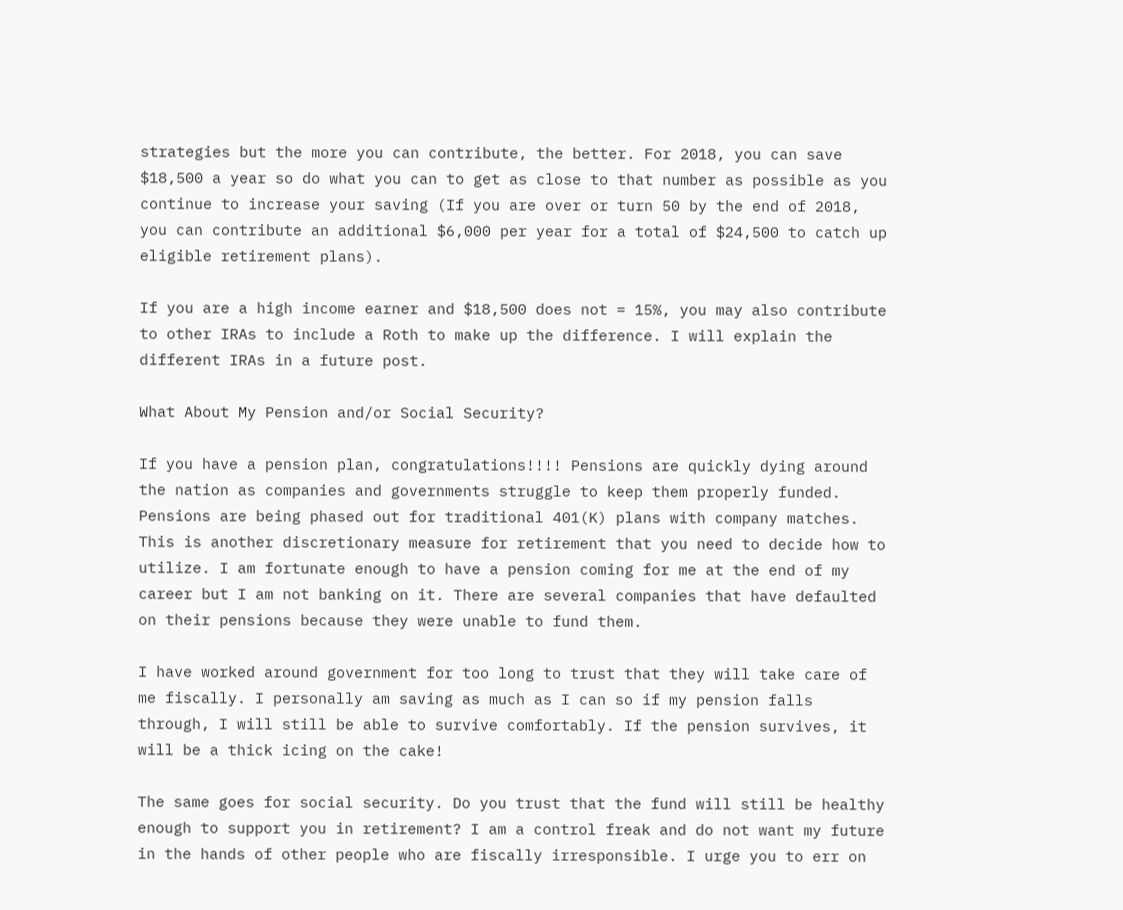strategies but the more you can contribute, the better. For 2018, you can save $18,500 a year so do what you can to get as close to that number as possible as you continue to increase your saving (If you are over or turn 50 by the end of 2018, you can contribute an additional $6,000 per year for a total of $24,500 to catch up eligible retirement plans).

If you are a high income earner and $18,500 does not = 15%, you may also contribute to other IRAs to include a Roth to make up the difference. I will explain the different IRAs in a future post.

What About My Pension and/or Social Security?

If you have a pension plan, congratulations!!!! Pensions are quickly dying around the nation as companies and governments struggle to keep them properly funded. Pensions are being phased out for traditional 401(K) plans with company matches. This is another discretionary measure for retirement that you need to decide how to utilize. I am fortunate enough to have a pension coming for me at the end of my career but I am not banking on it. There are several companies that have defaulted on their pensions because they were unable to fund them.

I have worked around government for too long to trust that they will take care of me fiscally. I personally am saving as much as I can so if my pension falls through, I will still be able to survive comfortably. If the pension survives, it will be a thick icing on the cake!

The same goes for social security. Do you trust that the fund will still be healthy enough to support you in retirement? I am a control freak and do not want my future in the hands of other people who are fiscally irresponsible. I urge you to err on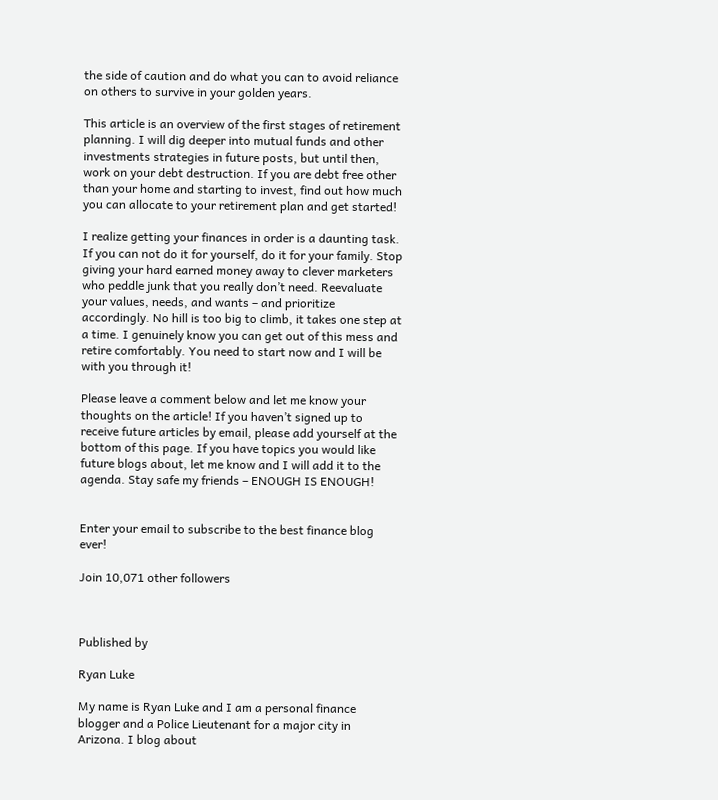the side of caution and do what you can to avoid reliance on others to survive in your golden years.

This article is an overview of the first stages of retirement planning. I will dig deeper into mutual funds and other investments strategies in future posts, but until then, work on your debt destruction. If you are debt free other than your home and starting to invest, find out how much you can allocate to your retirement plan and get started!

I realize getting your finances in order is a daunting task. If you can not do it for yourself, do it for your family. Stop giving your hard earned money away to clever marketers who peddle junk that you really don’t need. Reevaluate your values, needs, and wants – and prioritize accordingly. No hill is too big to climb, it takes one step at a time. I genuinely know you can get out of this mess and retire comfortably. You need to start now and I will be with you through it!

Please leave a comment below and let me know your thoughts on the article! If you haven’t signed up to receive future articles by email, please add yourself at the bottom of this page. If you have topics you would like future blogs about, let me know and I will add it to the agenda. Stay safe my friends – ENOUGH IS ENOUGH!


Enter your email to subscribe to the best finance blog ever!

Join 10,071 other followers



Published by

Ryan Luke

My name is Ryan Luke and I am a personal finance blogger and a Police Lieutenant for a major city in Arizona. I blog about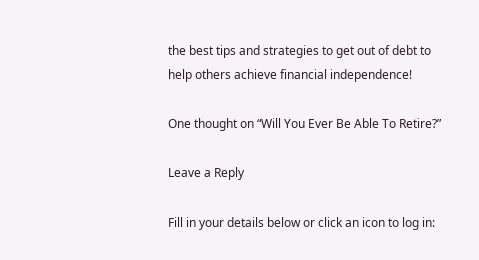the best tips and strategies to get out of debt to help others achieve financial independence!

One thought on “Will You Ever Be Able To Retire?”

Leave a Reply

Fill in your details below or click an icon to log in: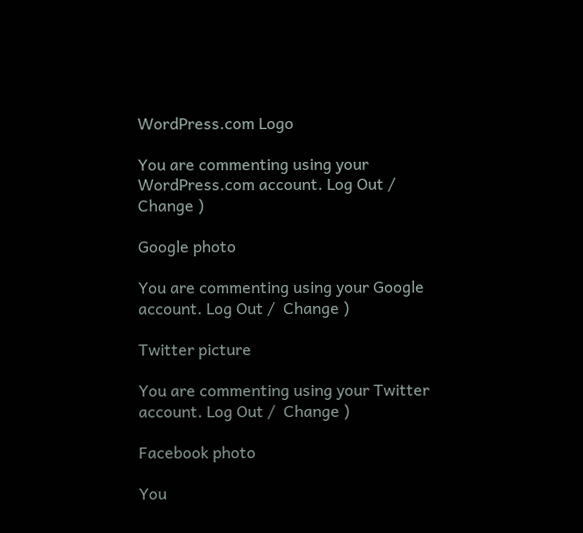WordPress.com Logo

You are commenting using your WordPress.com account. Log Out /  Change )

Google photo

You are commenting using your Google account. Log Out /  Change )

Twitter picture

You are commenting using your Twitter account. Log Out /  Change )

Facebook photo

You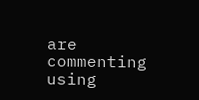are commenting using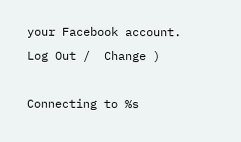your Facebook account. Log Out /  Change )

Connecting to %s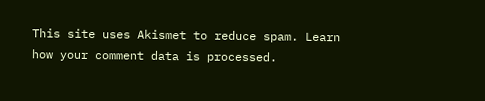This site uses Akismet to reduce spam. Learn how your comment data is processed.